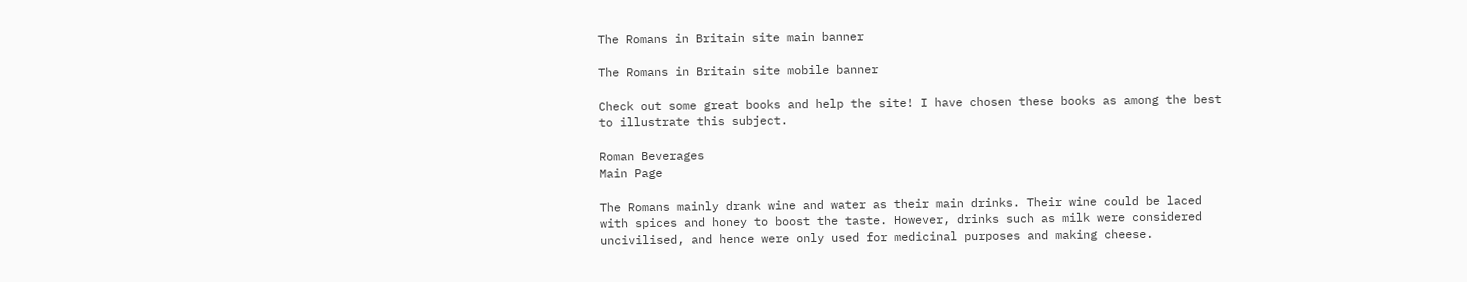The Romans in Britain site main banner

The Romans in Britain site mobile banner

Check out some great books and help the site! I have chosen these books as among the best to illustrate this subject.

Roman Beverages
Main Page

The Romans mainly drank wine and water as their main drinks. Their wine could be laced with spices and honey to boost the taste. However, drinks such as milk were considered uncivilised, and hence were only used for medicinal purposes and making cheese.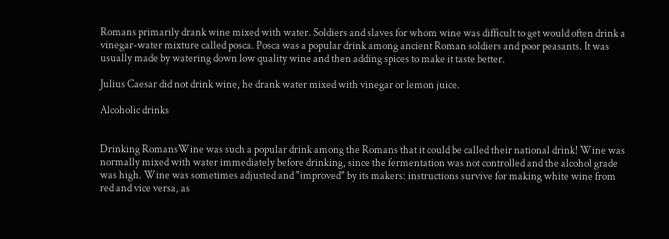Romans primarily drank wine mixed with water. Soldiers and slaves for whom wine was difficult to get would often drink a vinegar-water mixture called posca. Posca was a popular drink among ancient Roman soldiers and poor peasants. It was usually made by watering down low quality wine and then adding spices to make it taste better.

Julius Caesar did not drink wine, he drank water mixed with vinegar or lemon juice.

Alcoholic drinks


Drinking RomansWine was such a popular drink among the Romans that it could be called their national drink! Wine was normally mixed with water immediately before drinking, since the fermentation was not controlled and the alcohol grade was high. Wine was sometimes adjusted and "improved" by its makers: instructions survive for making white wine from red and vice versa, as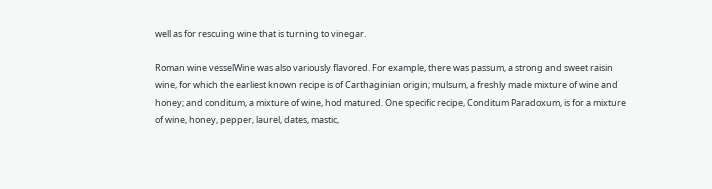well as for rescuing wine that is turning to vinegar.

Roman wine vesselWine was also variously flavored. For example, there was passum, a strong and sweet raisin wine, for which the earliest known recipe is of Carthaginian origin; mulsum, a freshly made mixture of wine and honey; and conditum, a mixture of wine, hod matured. One specific recipe, Conditum Paradoxum, is for a mixture of wine, honey, pepper, laurel, dates, mastic,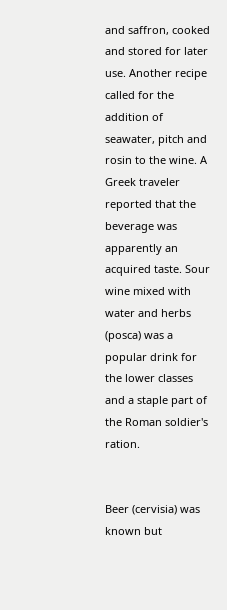and saffron, cooked and stored for later use. Another recipe called for the addition of seawater, pitch and rosin to the wine. A Greek traveler reported that the beverage was apparently an acquired taste. Sour wine mixed with water and herbs (posca) was a popular drink for the lower classes and a staple part of the Roman soldier's ration.


Beer (cervisia) was known but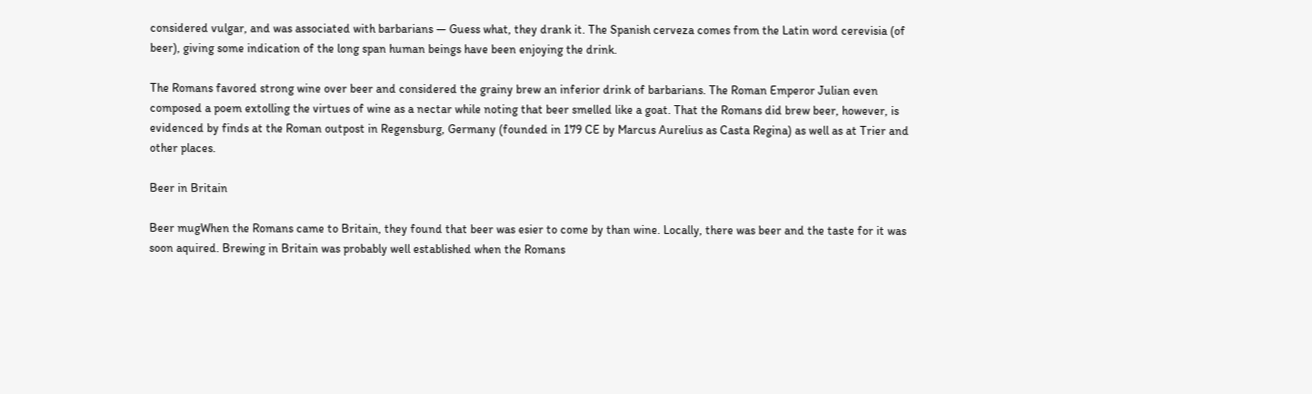considered vulgar, and was associated with barbarians — Guess what, they drank it. The Spanish cerveza comes from the Latin word cerevisia (of beer), giving some indication of the long span human beings have been enjoying the drink.

The Romans favored strong wine over beer and considered the grainy brew an inferior drink of barbarians. The Roman Emperor Julian even composed a poem extolling the virtues of wine as a nectar while noting that beer smelled like a goat. That the Romans did brew beer, however, is evidenced by finds at the Roman outpost in Regensburg, Germany (founded in 179 CE by Marcus Aurelius as Casta Regina) as well as at Trier and other places.

Beer in Britain

Beer mugWhen the Romans came to Britain, they found that beer was esier to come by than wine. Locally, there was beer and the taste for it was soon aquired. Brewing in Britain was probably well established when the Romans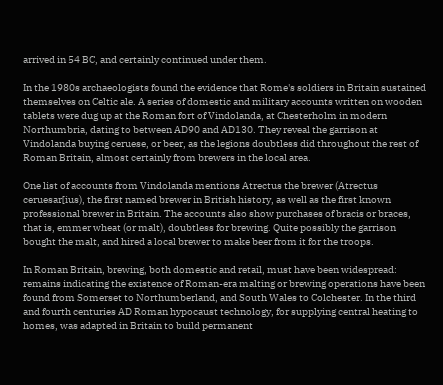arrived in 54 BC, and certainly continued under them.

In the 1980s archaeologists found the evidence that Rome's soldiers in Britain sustained themselves on Celtic ale. A series of domestic and military accounts written on wooden tablets were dug up at the Roman fort of Vindolanda, at Chesterholm in modern Northumbria, dating to between AD90 and AD130. They reveal the garrison at Vindolanda buying ceruese, or beer, as the legions doubtless did throughout the rest of Roman Britain, almost certainly from brewers in the local area.

One list of accounts from Vindolanda mentions Atrectus the brewer (Atrectus ceruesar[ius), the first named brewer in British history, as well as the first known professional brewer in Britain. The accounts also show purchases of bracis or braces, that is, emmer wheat (or malt), doubtless for brewing. Quite possibly the garrison bought the malt, and hired a local brewer to make beer from it for the troops.

In Roman Britain, brewing, both domestic and retail, must have been widespread: remains indicating the existence of Roman-era malting or brewing operations have been found from Somerset to Northumberland, and South Wales to Colchester. In the third and fourth centuries AD Roman hypocaust technology, for supplying central heating to homes, was adapted in Britain to build permanent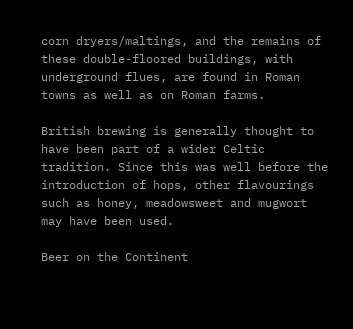corn dryers/maltings, and the remains of these double-floored buildings, with underground flues, are found in Roman towns as well as on Roman farms.

British brewing is generally thought to have been part of a wider Celtic tradition. Since this was well before the introduction of hops, other flavourings such as honey, meadowsweet and mugwort may have been used.

Beer on the Continent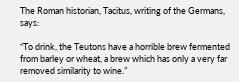The Roman historian, Tacitus, writing of the Germans, says:

“To drink, the Teutons have a horrible brew fermented from barley or wheat, a brew which has only a very far removed similarity to wine.”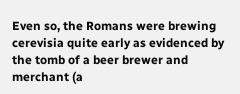Even so, the Romans were brewing cerevisia quite early as evidenced by the tomb of a beer brewer and merchant (a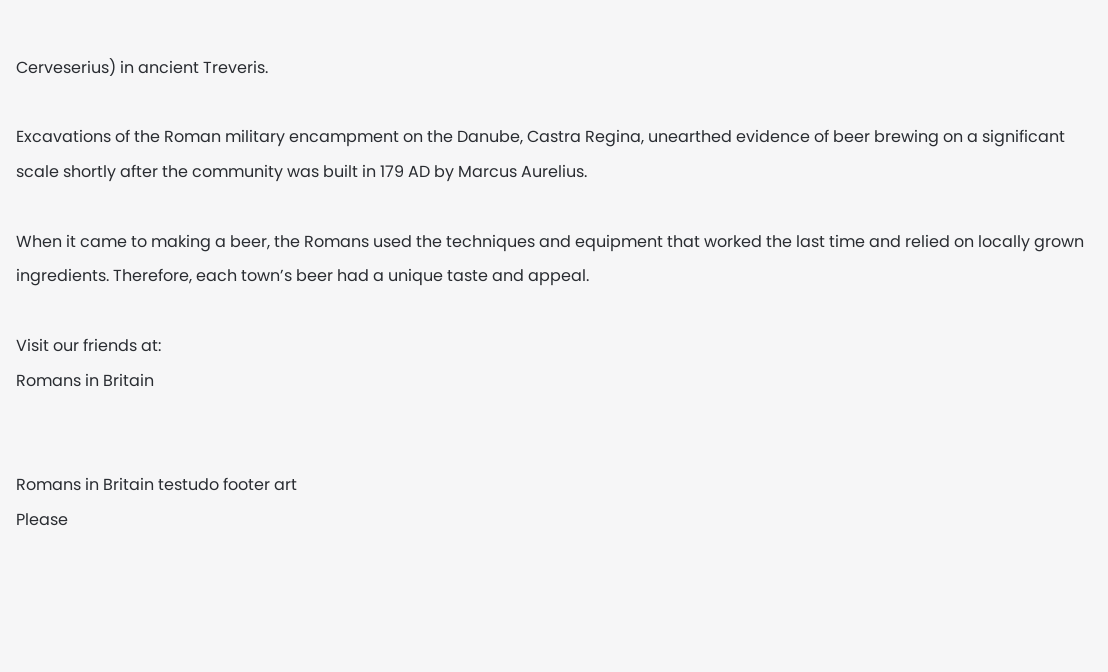Cerveserius) in ancient Treveris.

Excavations of the Roman military encampment on the Danube, Castra Regina, unearthed evidence of beer brewing on a significant scale shortly after the community was built in 179 AD by Marcus Aurelius.

When it came to making a beer, the Romans used the techniques and equipment that worked the last time and relied on locally grown ingredients. Therefore, each town’s beer had a unique taste and appeal.

Visit our friends at:
Romans in Britain


Romans in Britain testudo footer art
Please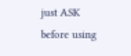just ASK before using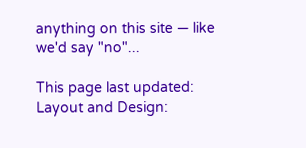anything on this site — like we'd say "no"...

This page last updated:
Layout and Design: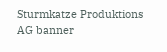Sturmkatze Produktions AG banner